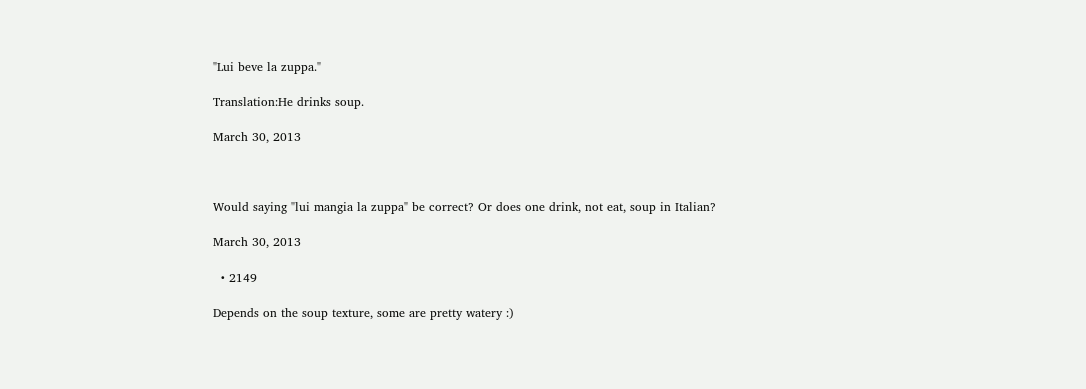"Lui beve la zuppa."

Translation:He drinks soup.

March 30, 2013



Would saying "lui mangia la zuppa" be correct? Or does one drink, not eat, soup in Italian?

March 30, 2013

  • 2149

Depends on the soup texture, some are pretty watery :)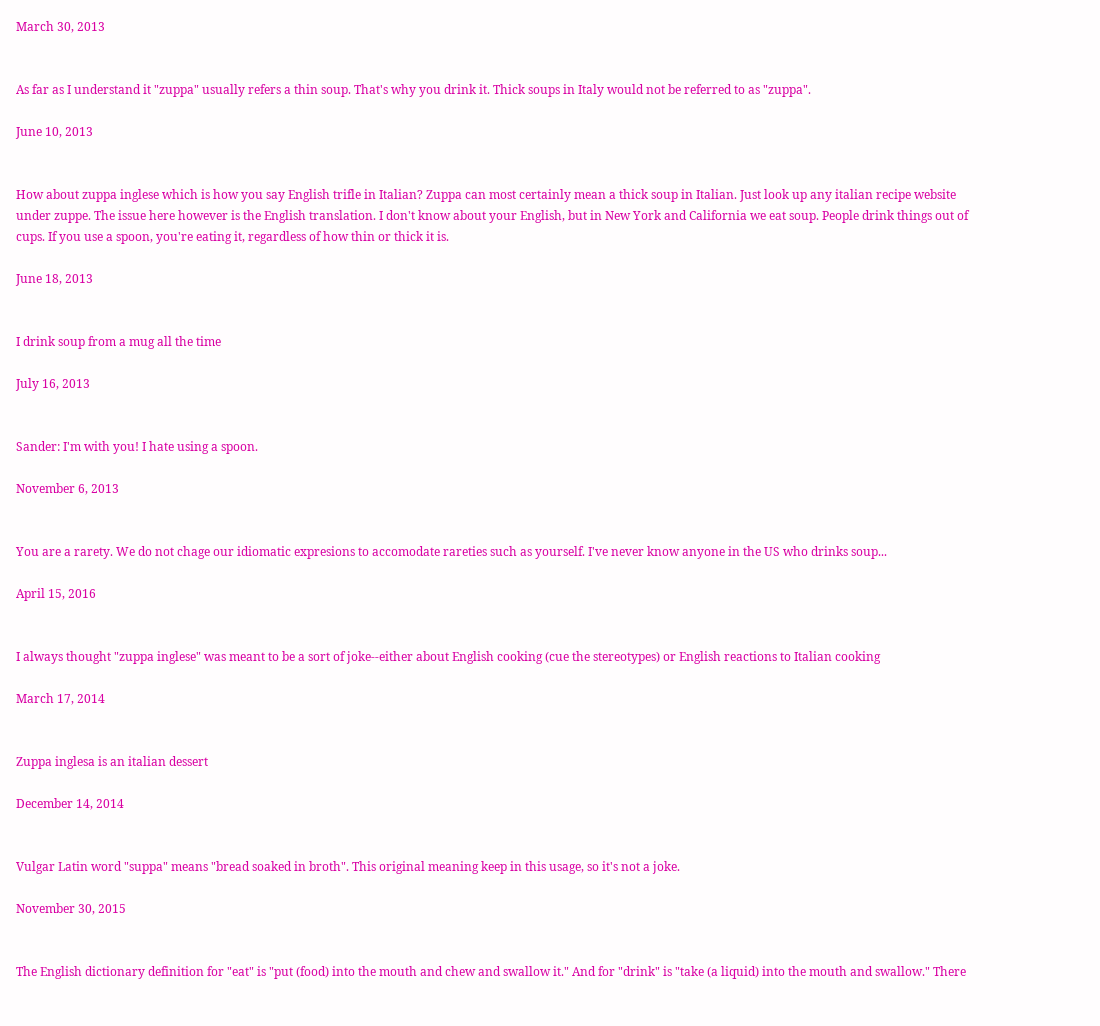March 30, 2013


As far as I understand it "zuppa" usually refers a thin soup. That's why you drink it. Thick soups in Italy would not be referred to as "zuppa".

June 10, 2013


How about zuppa inglese which is how you say English trifle in Italian? Zuppa can most certainly mean a thick soup in Italian. Just look up any italian recipe website under zuppe. The issue here however is the English translation. I don't know about your English, but in New York and California we eat soup. People drink things out of cups. If you use a spoon, you're eating it, regardless of how thin or thick it is.

June 18, 2013


I drink soup from a mug all the time

July 16, 2013


Sander: I'm with you! I hate using a spoon.

November 6, 2013


You are a rarety. We do not chage our idiomatic expresions to accomodate rareties such as yourself. I've never know anyone in the US who drinks soup...

April 15, 2016


I always thought "zuppa inglese" was meant to be a sort of joke--either about English cooking (cue the stereotypes) or English reactions to Italian cooking

March 17, 2014


Zuppa inglesa is an italian dessert

December 14, 2014


Vulgar Latin word "suppa" means "bread soaked in broth". This original meaning keep in this usage, so it's not a joke.

November 30, 2015


The English dictionary definition for "eat" is "put (food) into the mouth and chew and swallow it." And for "drink" is "take (a liquid) into the mouth and swallow." There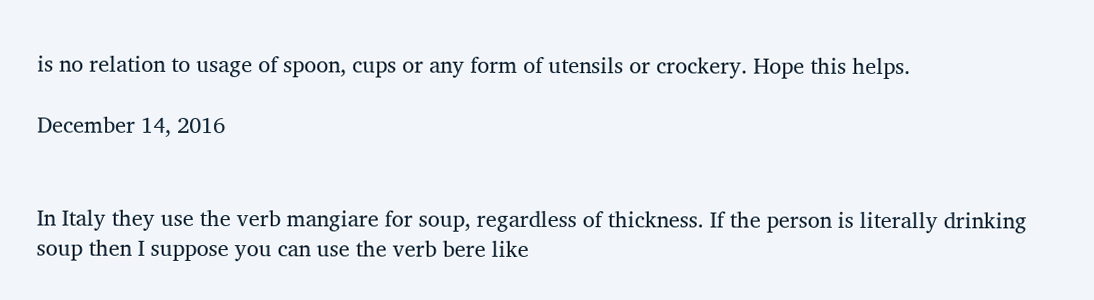is no relation to usage of spoon, cups or any form of utensils or crockery. Hope this helps.

December 14, 2016


In Italy they use the verb mangiare for soup, regardless of thickness. If the person is literally drinking soup then I suppose you can use the verb bere like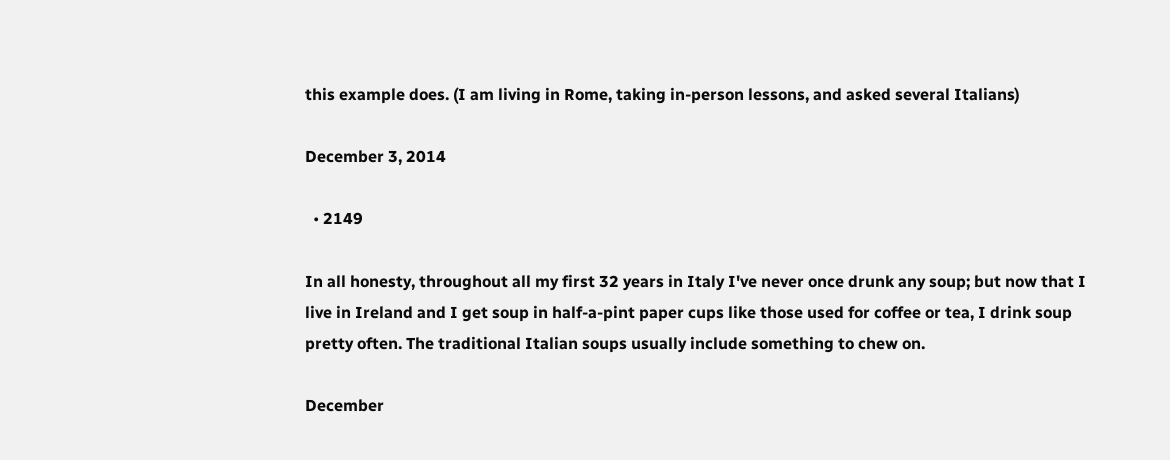this example does. (I am living in Rome, taking in-person lessons, and asked several Italians)

December 3, 2014

  • 2149

In all honesty, throughout all my first 32 years in Italy I've never once drunk any soup; but now that I live in Ireland and I get soup in half-a-pint paper cups like those used for coffee or tea, I drink soup pretty often. The traditional Italian soups usually include something to chew on.

December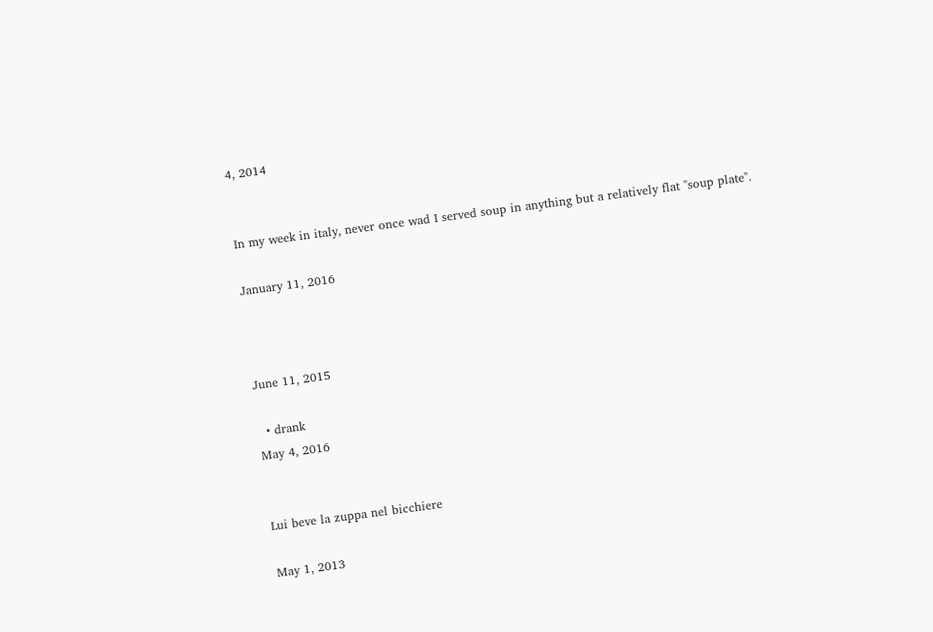4, 2014


In my week in italy, never once wad I served soup in anything but a relatively flat "soup plate".

January 11, 2016



June 11, 2015

  • drank
May 4, 2016


Lui beve la zuppa nel bicchiere

May 1, 2013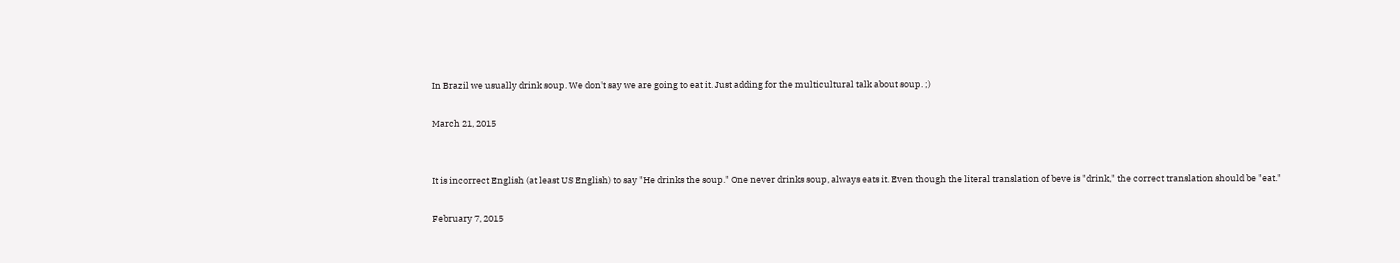In Brazil we usually drink soup. We don't say we are going to eat it. Just adding for the multicultural talk about soup. ;)

March 21, 2015


It is incorrect English (at least US English) to say "He drinks the soup." One never drinks soup, always eats it. Even though the literal translation of beve is "drink," the correct translation should be "eat."

February 7, 2015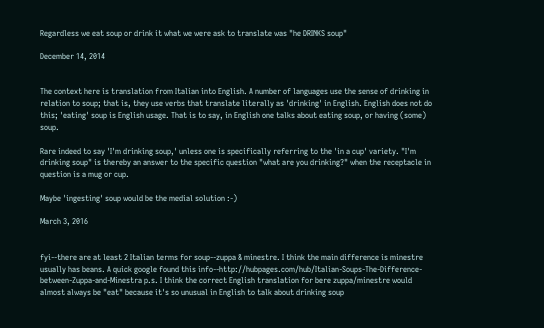Regardless we eat soup or drink it what we were ask to translate was "he DRINKS soup"

December 14, 2014


The context here is translation from Italian into English. A number of languages use the sense of drinking in relation to soup; that is, they use verbs that translate literally as 'drinking' in English. English does not do this; 'eating' soup is English usage. That is to say, in English one talks about eating soup, or having (some) soup.

Rare indeed to say 'I'm drinking soup,' unless one is specifically referring to the 'in a cup' variety. "I'm drinking soup" is thereby an answer to the specific question "what are you drinking?" when the receptacle in question is a mug or cup.

Maybe 'ingesting' soup would be the medial solution :-)

March 3, 2016


fyi--there are at least 2 Italian terms for soup--zuppa & minestre. I think the main difference is minestre usually has beans. A quick google found this info--http://hubpages.com/hub/Italian-Soups-The-Difference-between-Zuppa-and-Minestra p.s. I think the correct English translation for bere zuppa/minestre would almost always be "eat" because it's so unusual in English to talk about drinking soup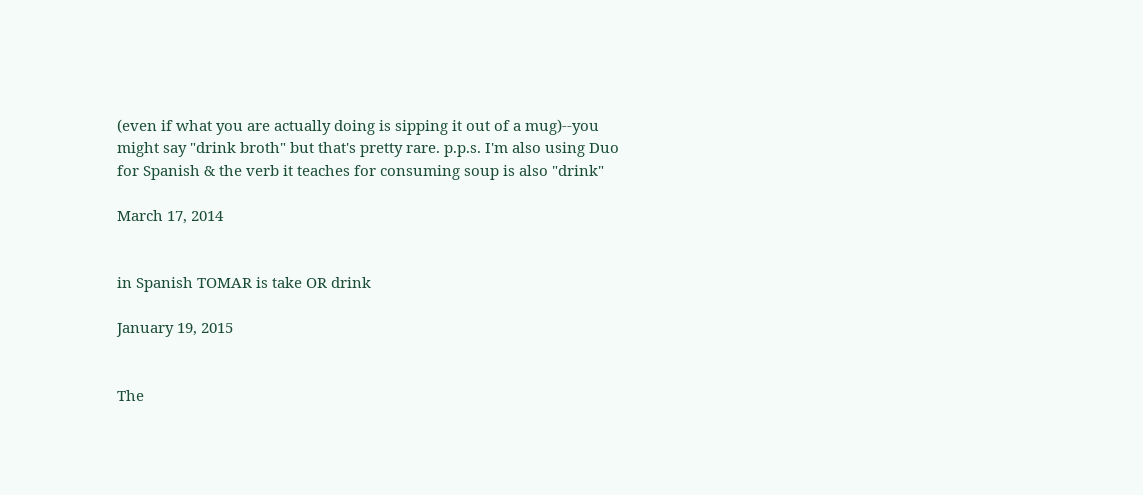(even if what you are actually doing is sipping it out of a mug)--you might say "drink broth" but that's pretty rare. p.p.s. I'm also using Duo for Spanish & the verb it teaches for consuming soup is also "drink"

March 17, 2014


in Spanish TOMAR is take OR drink

January 19, 2015


The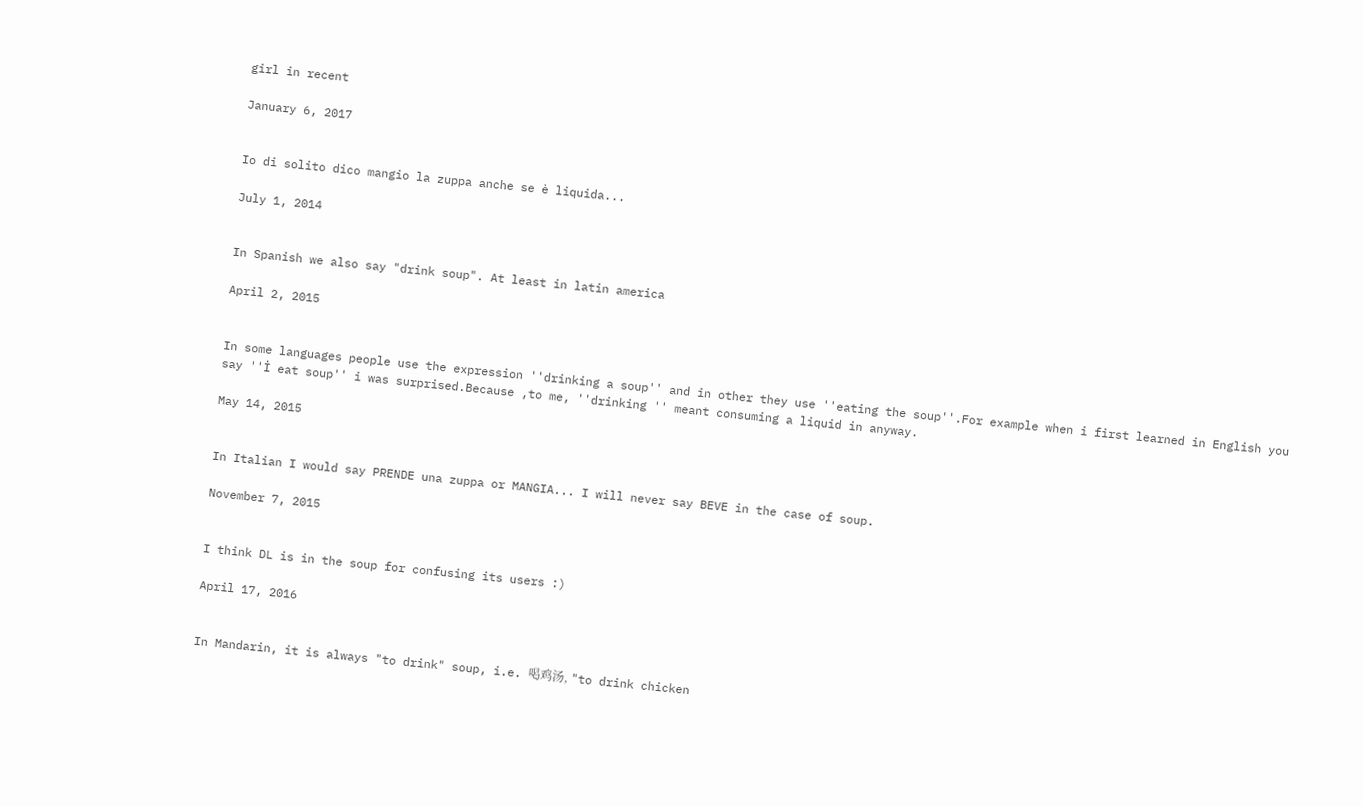girl in recent

January 6, 2017


Io di solito dico mangio la zuppa anche se è liquida...

July 1, 2014


In Spanish we also say "drink soup". At least in latin america

April 2, 2015


In some languages people use the expression ''drinking a soup'' and in other they use ''eating the soup''.For example when i first learned in English you say ''İ eat soup'' i was surprised.Because ,to me, ''drinking '' meant consuming a liquid in anyway.

May 14, 2015


In Italian I would say PRENDE una zuppa or MANGIA... I will never say BEVE in the case of soup.

November 7, 2015


I think DL is in the soup for confusing its users :)

April 17, 2016


In Mandarin, it is always "to drink" soup, i.e. 喝鸡汤, "to drink chicken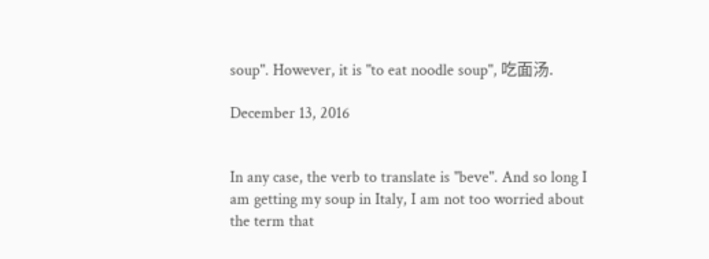soup". However, it is "to eat noodle soup", 吃面汤.

December 13, 2016


In any case, the verb to translate is "beve". And so long I am getting my soup in Italy, I am not too worried about the term that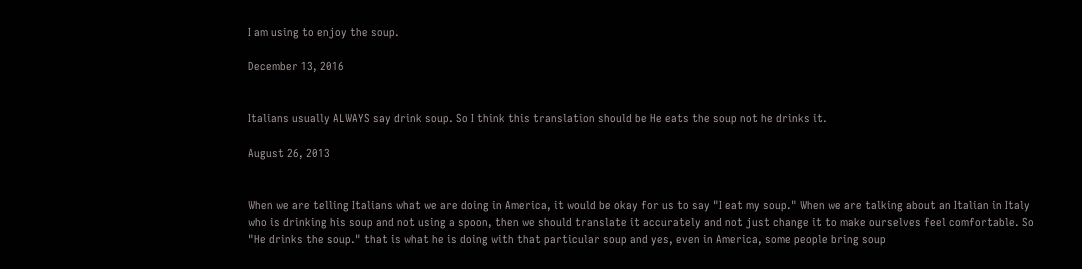I am using to enjoy the soup.

December 13, 2016


Italians usually ALWAYS say drink soup. So I think this translation should be He eats the soup not he drinks it.

August 26, 2013


When we are telling Italians what we are doing in America, it would be okay for us to say "I eat my soup." When we are talking about an Italian in Italy who is drinking his soup and not using a spoon, then we should translate it accurately and not just change it to make ourselves feel comfortable. So "He drinks the soup." that is what he is doing with that particular soup and yes, even in America, some people bring soup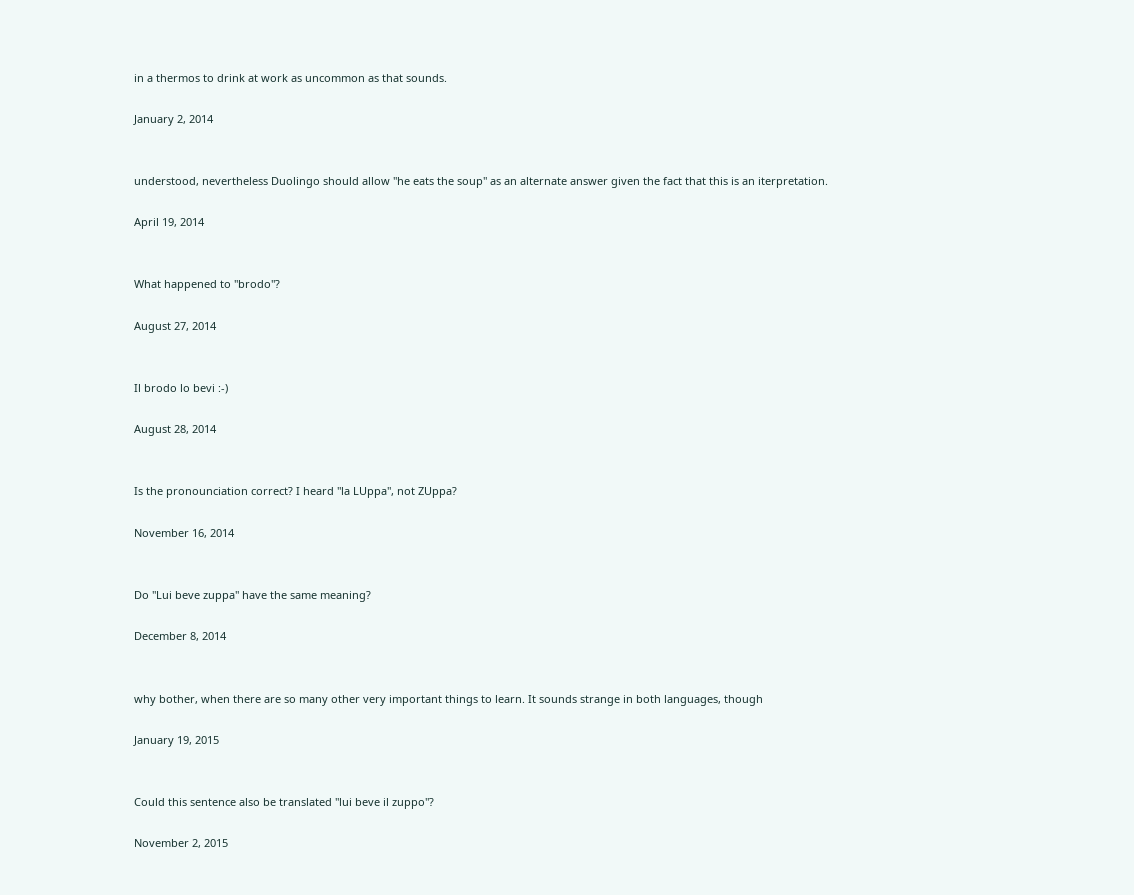in a thermos to drink at work as uncommon as that sounds.

January 2, 2014


understood, nevertheless Duolingo should allow "he eats the soup" as an alternate answer given the fact that this is an iterpretation.

April 19, 2014


What happened to "brodo"?

August 27, 2014


Il brodo lo bevi :-)

August 28, 2014


Is the pronounciation correct? I heard "la LUppa", not ZUppa?

November 16, 2014


Do "Lui beve zuppa" have the same meaning?

December 8, 2014


why bother, when there are so many other very important things to learn. It sounds strange in both languages, though

January 19, 2015


Could this sentence also be translated "lui beve il zuppo"?

November 2, 2015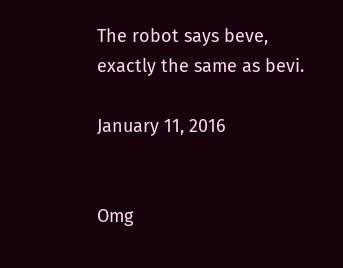The robot says beve, exactly the same as bevi.

January 11, 2016


Omg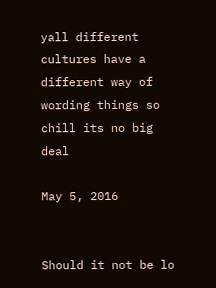yall different cultures have a different way of wording things so chill its no big deal

May 5, 2016


Should it not be lo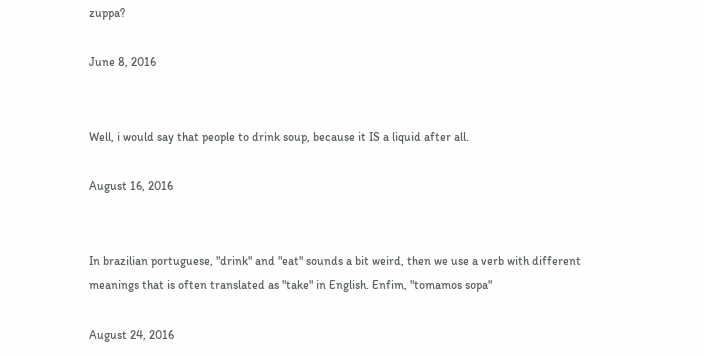zuppa?

June 8, 2016


Well, i would say that people to drink soup, because it IS a liquid after all.

August 16, 2016


In brazilian portuguese, "drink" and "eat" sounds a bit weird, then we use a verb with different meanings that is often translated as "take" in English. Enfim, "tomamos sopa"

August 24, 2016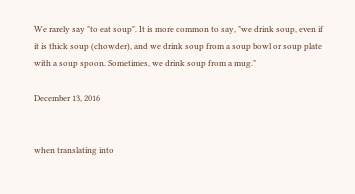We rarely say "to eat soup". It is more common to say, "we drink soup, even if it is thick soup (chowder), and we drink soup from a soup bowl or soup plate with a soup spoon. Sometimes, we drink soup from a mug."

December 13, 2016


when translating into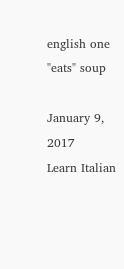english one "eats" soup

January 9, 2017
Learn Italian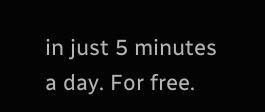in just 5 minutes a day. For free.